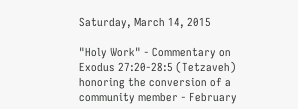Saturday, March 14, 2015

"Holy Work" - Commentary on Exodus 27:20-28:5 (Tetzaveh) honoring the conversion of a community member - February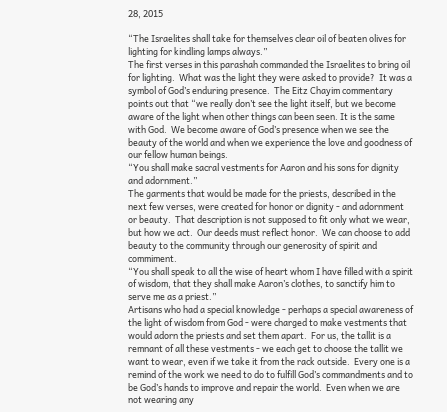28, 2015

“The Israelites shall take for themselves clear oil of beaten olives for lighting for kindling lamps always.”
The first verses in this parashah commanded the Israelites to bring oil for lighting.  What was the light they were asked to provide?  It was a symbol of God’s enduring presence.  The Eitz Chayim commentary points out that “we really don’t see the light itself, but we become aware of the light when other things can been seen. It is the same with God.  We become aware of God’s presence when we see the beauty of the world and when we experience the love and goodness of our fellow human beings.
“You shall make sacral vestments for Aaron and his sons for dignity and adornment.”
The garments that would be made for the priests, described in the next few verses, were created for honor or dignity - and adornment or beauty.  That description is not supposed to fit only what we wear, but how we act.  Our deeds must reflect honor.  We can choose to add beauty to the community through our generosity of spirit and commiment.
“You shall speak to all the wise of heart whom I have filled with a spirit of wisdom, that they shall make Aaron’s clothes, to sanctify him to serve me as a priest.”
Artisans who had a special knowledge - perhaps a special awareness of the light of wisdom from God - were charged to make vestments that would adorn the priests and set them apart.  For us, the tallit is a remnant of all these vestments - we each get to choose the tallit we want to wear, even if we take it from the rack outside.  Every one is a remind of the work we need to do to fulfill God’s commandments and to be God’s hands to improve and repair the world.  Even when we are not wearing any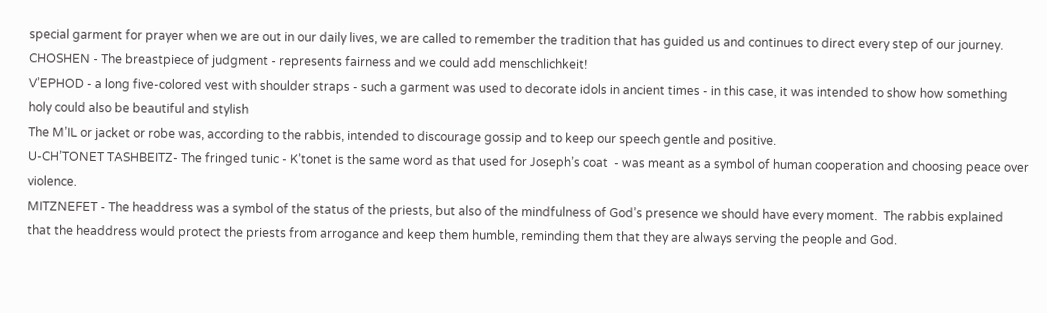special garment for prayer when we are out in our daily lives, we are called to remember the tradition that has guided us and continues to direct every step of our journey.
CHOSHEN - The breastpiece of judgment - represents fairness and we could add menschlichkeit!
V’EPHOD - a long five-colored vest with shoulder straps - such a garment was used to decorate idols in ancient times - in this case, it was intended to show how something holy could also be beautiful and stylish
The M’IL or jacket or robe was, according to the rabbis, intended to discourage gossip and to keep our speech gentle and positive.
U-CH’TONET TASHBEITZ- The fringed tunic - K’tonet is the same word as that used for Joseph’s coat  - was meant as a symbol of human cooperation and choosing peace over violence.
MITZNEFET - The headdress was a symbol of the status of the priests, but also of the mindfulness of God’s presence we should have every moment.  The rabbis explained that the headdress would protect the priests from arrogance and keep them humble, reminding them that they are always serving the people and God.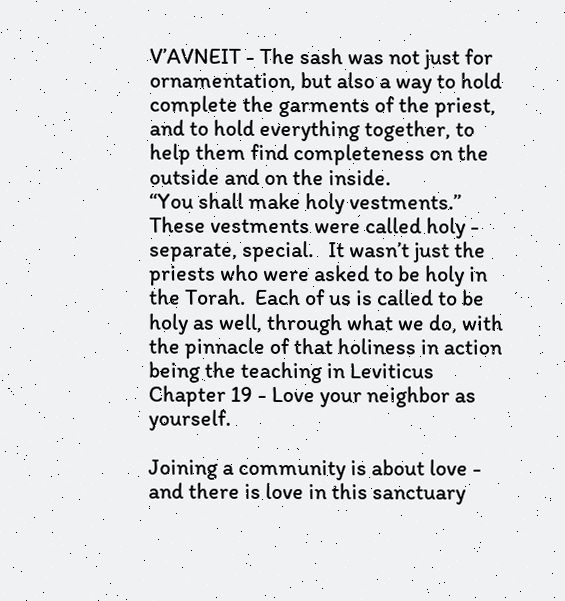V’AVNEIT - The sash was not just for ornamentation, but also a way to hold complete the garments of the priest, and to hold everything together, to help them find completeness on the outside and on the inside.
“You shall make holy vestments.”
These vestments were called holy - separate, special.   It wasn’t just the priests who were asked to be holy in the Torah.  Each of us is called to be holy as well, through what we do, with the pinnacle of that holiness in action being the teaching in Leviticus Chapter 19 - Love your neighbor as yourself.

Joining a community is about love - and there is love in this sanctuary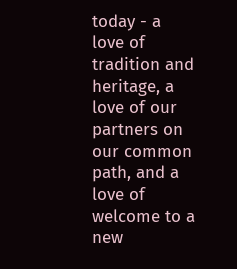today - a love of tradition and heritage, a love of our partners on our common path, and a love of welcome to a new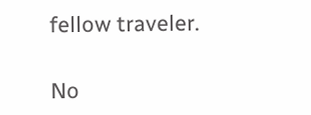fellow traveler.

No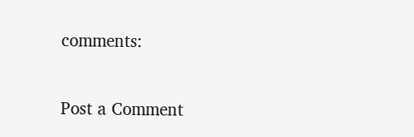comments:

Post a Comment